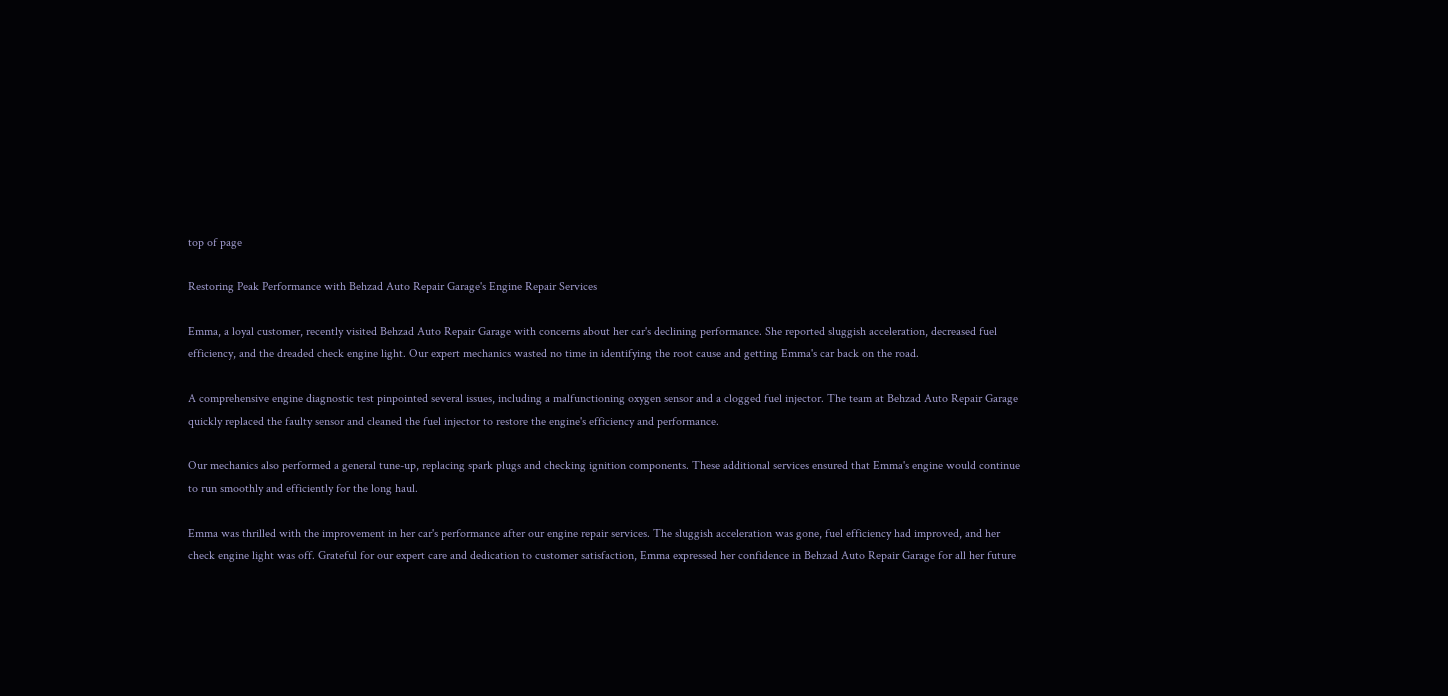top of page

Restoring Peak Performance with Behzad Auto Repair Garage's Engine Repair Services

Emma, a loyal customer, recently visited Behzad Auto Repair Garage with concerns about her car's declining performance. She reported sluggish acceleration, decreased fuel efficiency, and the dreaded check engine light. Our expert mechanics wasted no time in identifying the root cause and getting Emma's car back on the road.

A comprehensive engine diagnostic test pinpointed several issues, including a malfunctioning oxygen sensor and a clogged fuel injector. The team at Behzad Auto Repair Garage quickly replaced the faulty sensor and cleaned the fuel injector to restore the engine's efficiency and performance.

Our mechanics also performed a general tune-up, replacing spark plugs and checking ignition components. These additional services ensured that Emma's engine would continue to run smoothly and efficiently for the long haul.

Emma was thrilled with the improvement in her car's performance after our engine repair services. The sluggish acceleration was gone, fuel efficiency had improved, and her check engine light was off. Grateful for our expert care and dedication to customer satisfaction, Emma expressed her confidence in Behzad Auto Repair Garage for all her future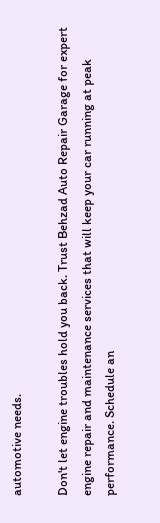automotive needs.

Don't let engine troubles hold you back. Trust Behzad Auto Repair Garage for expert engine repair and maintenance services that will keep your car running at peak performance. Schedule an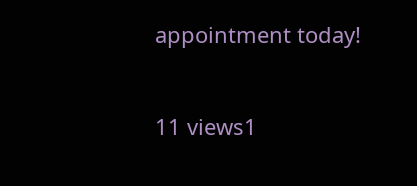appointment today!


11 views1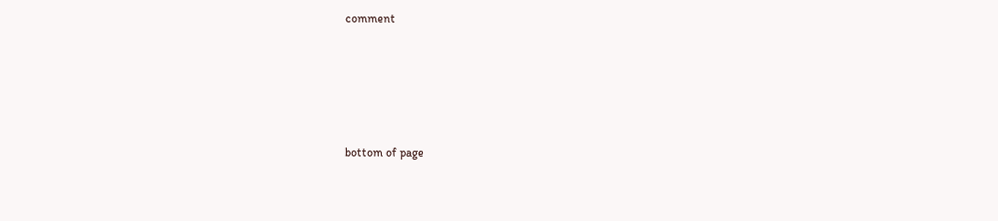comment





bottom of page